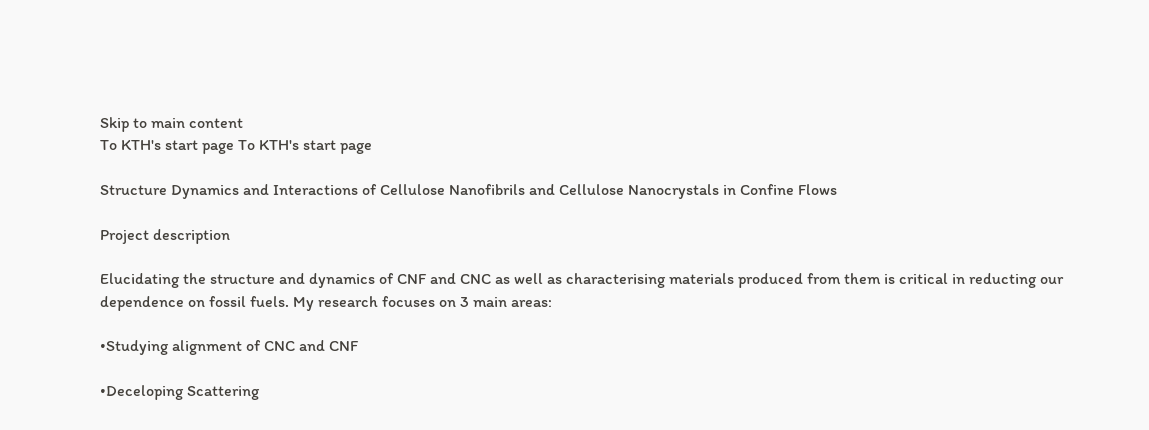Skip to main content
To KTH's start page To KTH's start page

Structure Dynamics and Interactions of Cellulose Nanofibrils and Cellulose Nanocrystals in Confine Flows

Project description

Elucidating the structure and dynamics of CNF and CNC as well as characterising materials produced from them is critical in reducting our dependence on fossil fuels. My research focuses on 3 main areas:

•Studying alignment of CNC and CNF

•Deceloping Scattering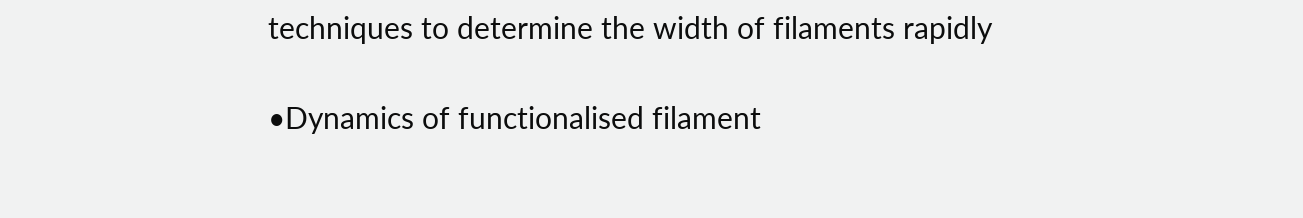techniques to determine the width of filaments rapidly

•Dynamics of functionalised filament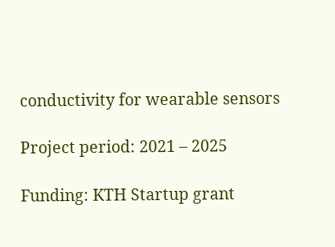conductivity for wearable sensors

Project period: 2021 – 2025

Funding: KTH Startup grant